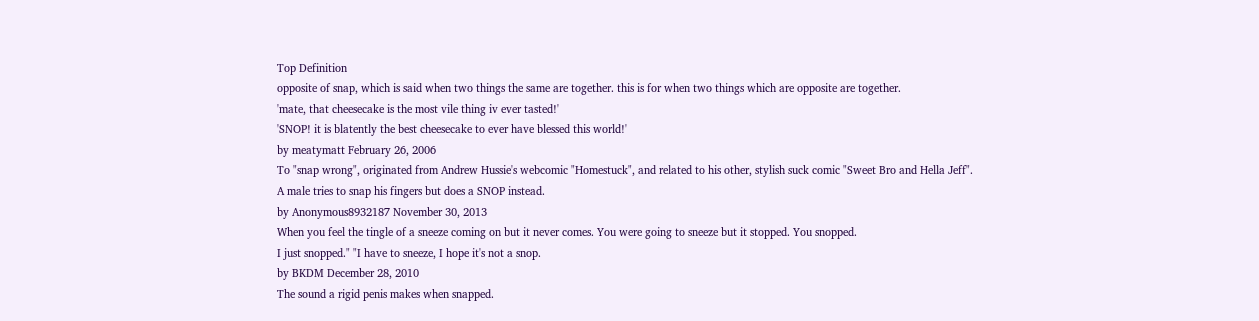Top Definition
opposite of snap, which is said when two things the same are together. this is for when two things which are opposite are together.
'mate, that cheesecake is the most vile thing iv ever tasted!'
'SNOP! it is blatently the best cheesecake to ever have blessed this world!'
by meatymatt February 26, 2006
To "snap wrong", originated from Andrew Hussie's webcomic "Homestuck", and related to his other, stylish suck comic "Sweet Bro and Hella Jeff".
A male tries to snap his fingers but does a SNOP instead.
by Anonymous8932187 November 30, 2013
When you feel the tingle of a sneeze coming on but it never comes. You were going to sneeze but it stopped. You snopped.
I just snopped." "I have to sneeze, I hope it's not a snop.
by BKDM December 28, 2010
The sound a rigid penis makes when snapped.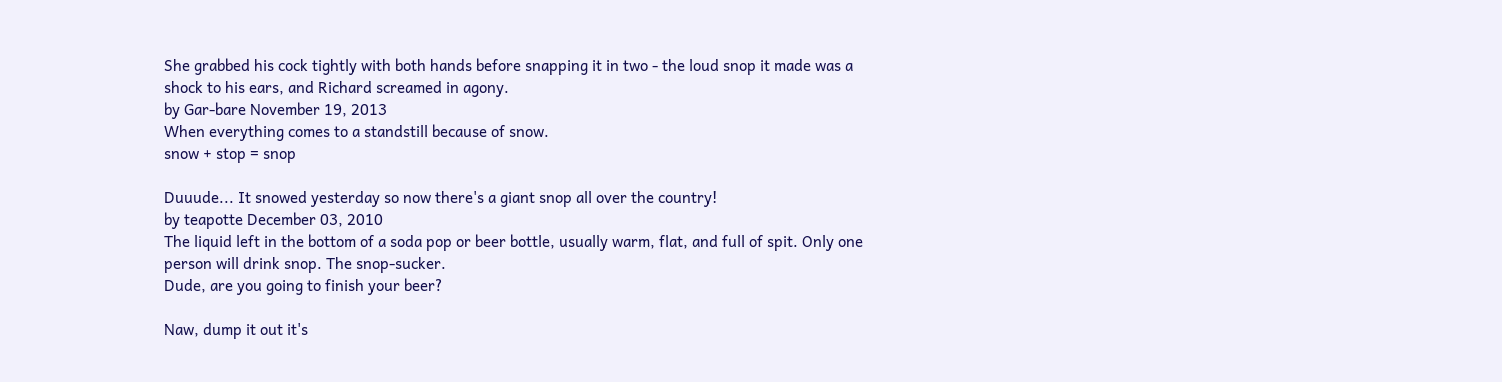She grabbed his cock tightly with both hands before snapping it in two - the loud snop it made was a shock to his ears, and Richard screamed in agony.
by Gar-bare November 19, 2013
When everything comes to a standstill because of snow.
snow + stop = snop

Duuude... It snowed yesterday so now there's a giant snop all over the country!
by teapotte December 03, 2010
The liquid left in the bottom of a soda pop or beer bottle, usually warm, flat, and full of spit. Only one person will drink snop. The snop-sucker.
Dude, are you going to finish your beer?

Naw, dump it out it's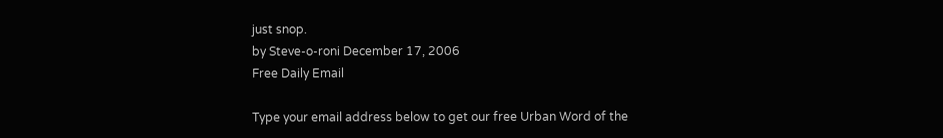just snop.
by Steve-o-roni December 17, 2006
Free Daily Email

Type your email address below to get our free Urban Word of the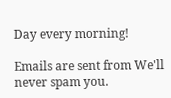Day every morning!

Emails are sent from We'll never spam you.